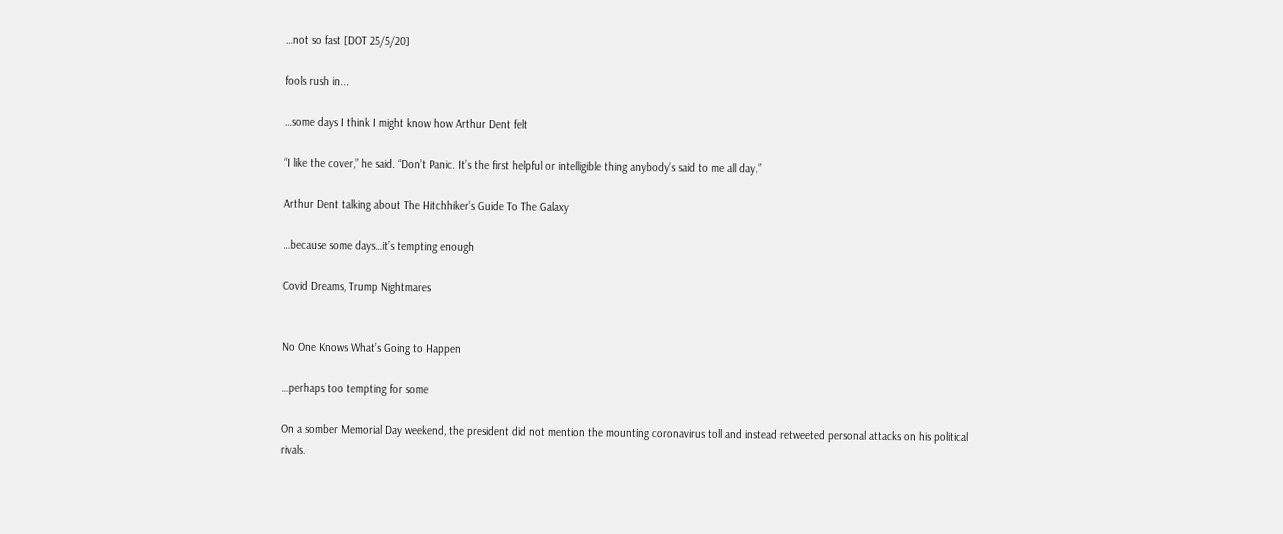…not so fast [DOT 25/5/20]

fools rush in...

…some days I think I might know how Arthur Dent felt

“I like the cover,” he said. “Don’t Panic. It’s the first helpful or intelligible thing anybody’s said to me all day.”

Arthur Dent talking about The Hitchhiker’s Guide To The Galaxy

…because some days…it’s tempting enough

Covid Dreams, Trump Nightmares


No One Knows What’s Going to Happen

…perhaps too tempting for some

On a somber Memorial Day weekend, the president did not mention the mounting coronavirus toll and instead retweeted personal attacks on his political rivals.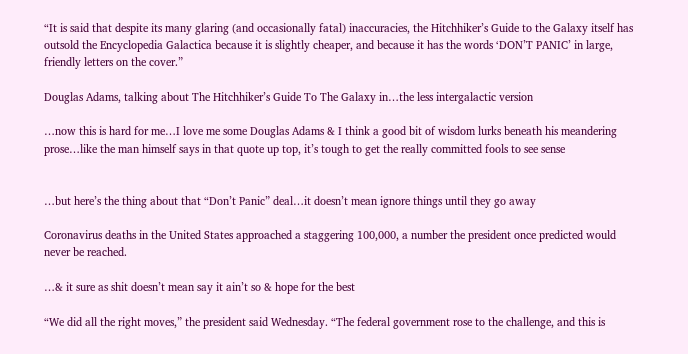“It is said that despite its many glaring (and occasionally fatal) inaccuracies, the Hitchhiker’s Guide to the Galaxy itself has outsold the Encyclopedia Galactica because it is slightly cheaper, and because it has the words ‘DON’T PANIC’ in large, friendly letters on the cover.”

Douglas Adams, talking about The Hitchhiker’s Guide To The Galaxy in…the less intergalactic version

…now this is hard for me…I love me some Douglas Adams & I think a good bit of wisdom lurks beneath his meandering prose…like the man himself says in that quote up top, it’s tough to get the really committed fools to see sense


…but here’s the thing about that “Don’t Panic” deal…it doesn’t mean ignore things until they go away

Coronavirus deaths in the United States approached a staggering 100,000, a number the president once predicted would never be reached.

…& it sure as shit doesn’t mean say it ain’t so & hope for the best

“We did all the right moves,” the president said Wednesday. “The federal government rose to the challenge, and this is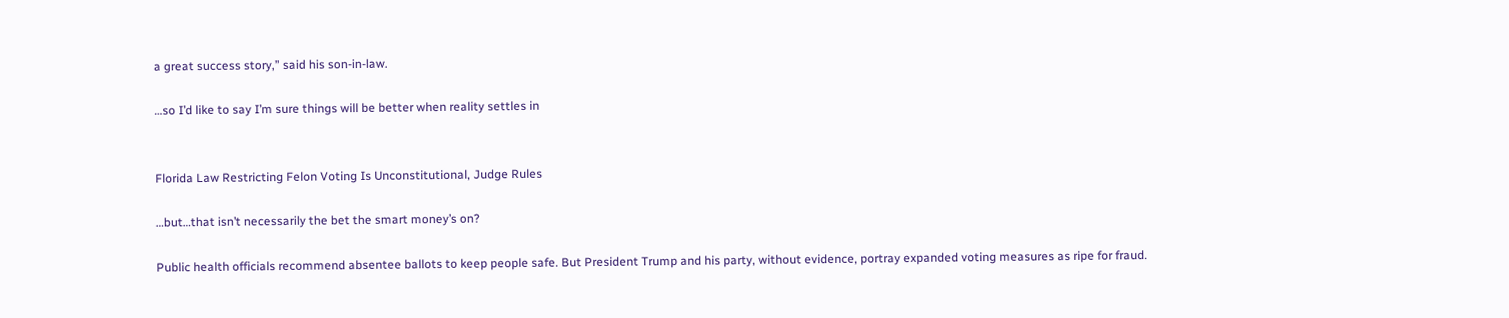a great success story,” said his son-in-law.

…so I’d like to say I’m sure things will be better when reality settles in


Florida Law Restricting Felon Voting Is Unconstitutional, Judge Rules

…but…that isn’t necessarily the bet the smart money’s on?

Public health officials recommend absentee ballots to keep people safe. But President Trump and his party, without evidence, portray expanded voting measures as ripe for fraud.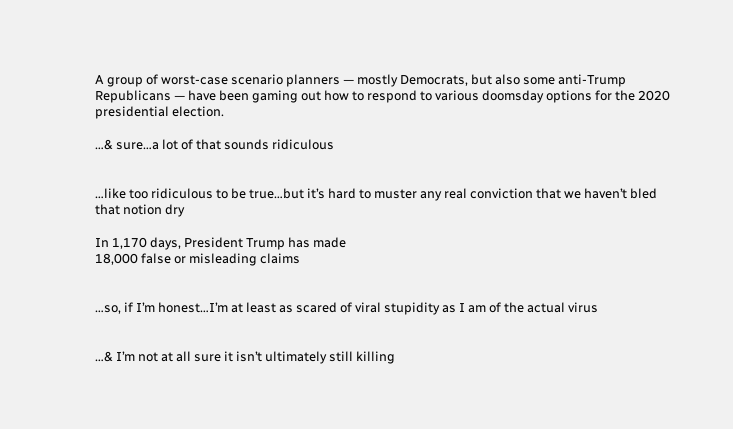A group of worst-case scenario planners — mostly Democrats, but also some anti-Trump Republicans — have been gaming out how to respond to various doomsday options for the 2020 presidential election.

…& sure…a lot of that sounds ridiculous


…like too ridiculous to be true…but it’s hard to muster any real conviction that we haven’t bled that notion dry

In 1,170 days, President Trump has made
18,000 false or misleading claims


…so, if I’m honest…I’m at least as scared of viral stupidity as I am of the actual virus


…& I’m not at all sure it isn’t ultimately still killing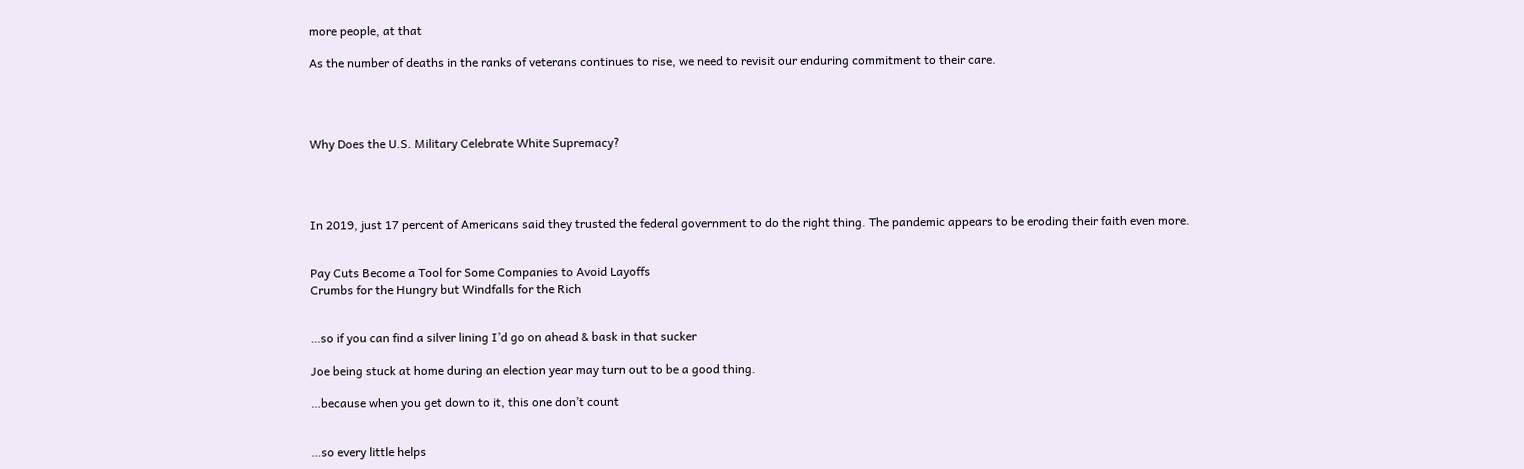more people, at that

As the number of deaths in the ranks of veterans continues to rise, we need to revisit our enduring commitment to their care.




Why Does the U.S. Military Celebrate White Supremacy?




In 2019, just 17 percent of Americans said they trusted the federal government to do the right thing. The pandemic appears to be eroding their faith even more.


Pay Cuts Become a Tool for Some Companies to Avoid Layoffs
Crumbs for the Hungry but Windfalls for the Rich


…so if you can find a silver lining I’d go on ahead & bask in that sucker

Joe being stuck at home during an election year may turn out to be a good thing.

…because when you get down to it, this one don’t count


…so every little helps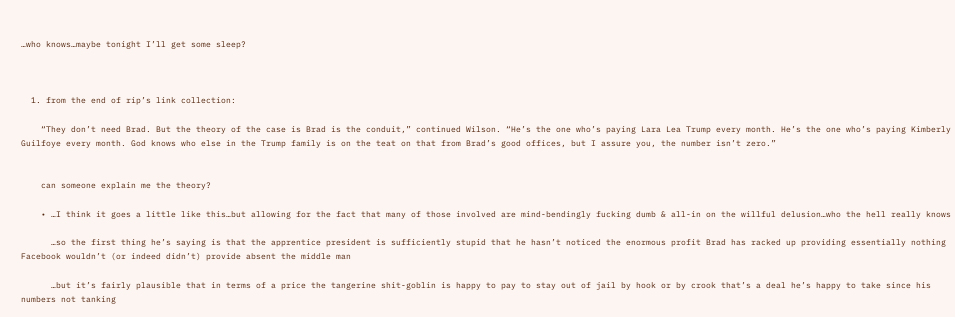…who knows…maybe tonight I’ll get some sleep?



  1. from the end of rip’s link collection:

    “They don’t need Brad. But the theory of the case is Brad is the conduit,” continued Wilson. “He’s the one who’s paying Lara Lea Trump every month. He’s the one who’s paying Kimberly Guilfoye every month. God knows who else in the Trump family is on the teat on that from Brad’s good offices, but I assure you, the number isn’t zero.”


    can someone explain me the theory?

    • …I think it goes a little like this…but allowing for the fact that many of those involved are mind-bendingly fucking dumb & all-in on the willful delusion…who the hell really knows

      …so the first thing he’s saying is that the apprentice president is sufficiently stupid that he hasn’t noticed the enormous profit Brad has racked up providing essentially nothing Facebook wouldn’t (or indeed didn’t) provide absent the middle man

      …but it’s fairly plausible that in terms of a price the tangerine shit-goblin is happy to pay to stay out of jail by hook or by crook that’s a deal he’s happy to take since his numbers not tanking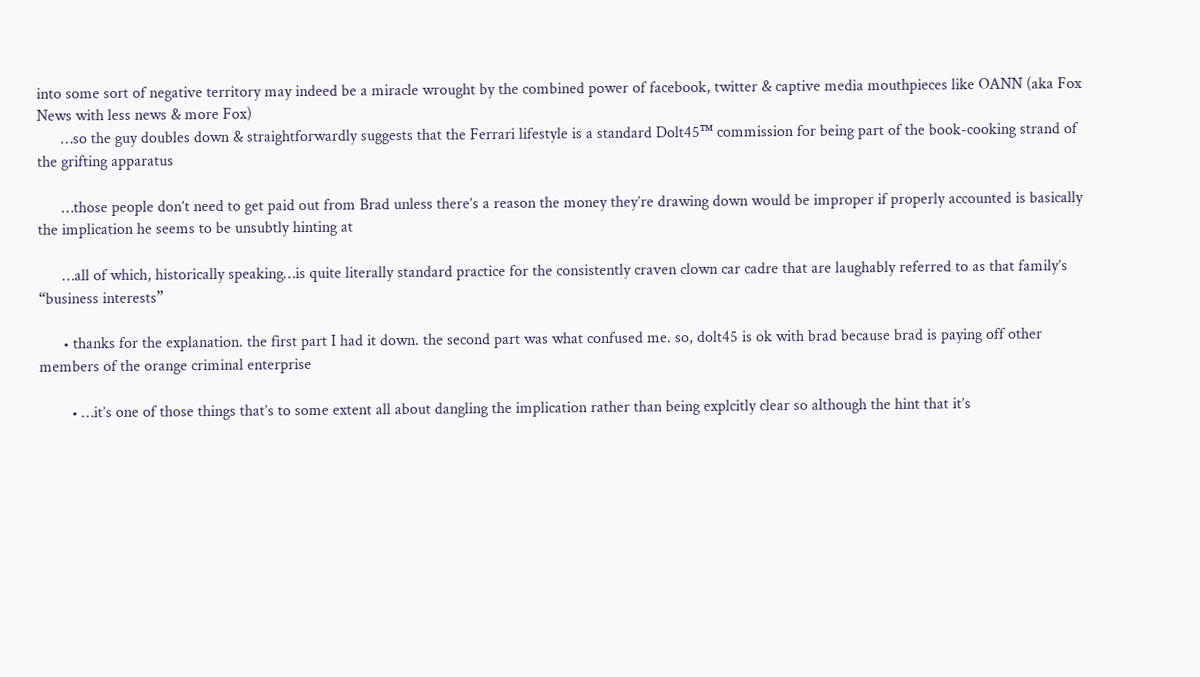into some sort of negative territory may indeed be a miracle wrought by the combined power of facebook, twitter & captive media mouthpieces like OANN (aka Fox News with less news & more Fox)
      …so the guy doubles down & straightforwardly suggests that the Ferrari lifestyle is a standard Dolt45™ commission for being part of the book-cooking strand of the grifting apparatus

      …those people don’t need to get paid out from Brad unless there’s a reason the money they’re drawing down would be improper if properly accounted is basically the implication he seems to be unsubtly hinting at

      …all of which, historically speaking…is quite literally standard practice for the consistently craven clown car cadre that are laughably referred to as that family’s “business interests”

      • thanks for the explanation. the first part I had it down. the second part was what confused me. so, dolt45 is ok with brad because brad is paying off other members of the orange criminal enterprise

        • …it’s one of those things that’s to some extent all about dangling the implication rather than being explcitly clear so although the hint that it’s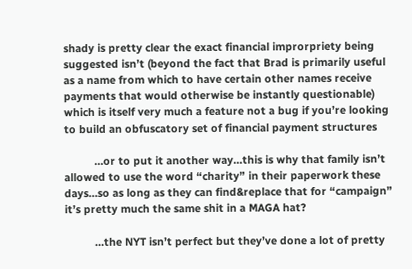shady is pretty clear the exact financial improrpriety being suggested isn’t (beyond the fact that Brad is primarily useful as a name from which to have certain other names receive payments that would otherwise be instantly questionable) which is itself very much a feature not a bug if you’re looking to build an obfuscatory set of financial payment structures

          …or to put it another way…this is why that family isn’t allowed to use the word “charity” in their paperwork these days…so as long as they can find&replace that for “campaign” it’s pretty much the same shit in a MAGA hat?

          …the NYT isn’t perfect but they’ve done a lot of pretty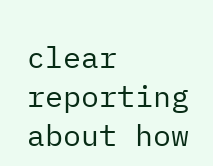clear reporting about how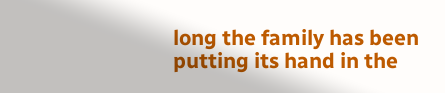long the family has been putting its hand in the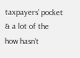taxpayers’ pocket & a lot of the how hasn’t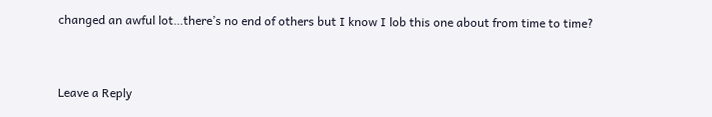changed an awful lot…there’s no end of others but I know I lob this one about from time to time?


Leave a Reply